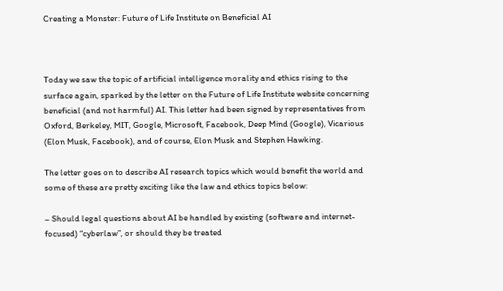Creating a Monster: Future of Life Institute on Beneficial AI



Today we saw the topic of artificial intelligence morality and ethics rising to the surface again, sparked by the letter on the Future of Life Institute website concerning beneficial (and not harmful) AI. This letter had been signed by representatives from Oxford, Berkeley, MIT, Google, Microsoft, Facebook, Deep Mind (Google), Vicarious (Elon Musk, Facebook), and of course, Elon Musk and Stephen Hawking.

The letter goes on to describe AI research topics which would benefit the world and some of these are pretty exciting like the law and ethics topics below:

– Should legal questions about AI be handled by existing (software and internet-focused) “cyberlaw”, or should they be treated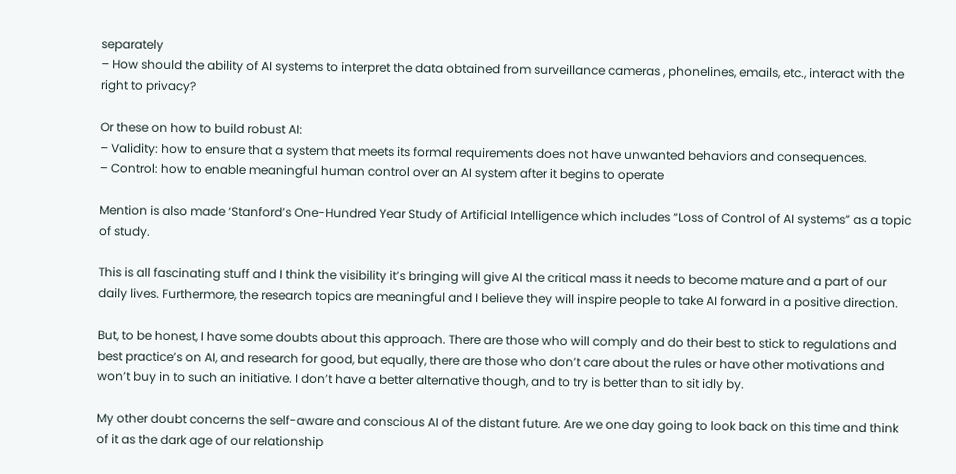separately
– How should the ability of AI systems to interpret the data obtained from surveillance cameras , phonelines, emails, etc., interact with the right to privacy?

Or these on how to build robust AI:
– Validity: how to ensure that a system that meets its formal requirements does not have unwanted behaviors and consequences.
– Control: how to enable meaningful human control over an AI system after it begins to operate

Mention is also made ‘Stanford’s One-Hundred Year Study of Artificial Intelligence which includes “Loss of Control of AI systems” as a topic of study.

This is all fascinating stuff and I think the visibility it’s bringing will give AI the critical mass it needs to become mature and a part of our daily lives. Furthermore, the research topics are meaningful and I believe they will inspire people to take AI forward in a positive direction.

But, to be honest, I have some doubts about this approach. There are those who will comply and do their best to stick to regulations and best practice’s on AI, and research for good, but equally, there are those who don’t care about the rules or have other motivations and  won’t buy in to such an initiative. I don’t have a better alternative though, and to try is better than to sit idly by.

My other doubt concerns the self-aware and conscious AI of the distant future. Are we one day going to look back on this time and think of it as the dark age of our relationship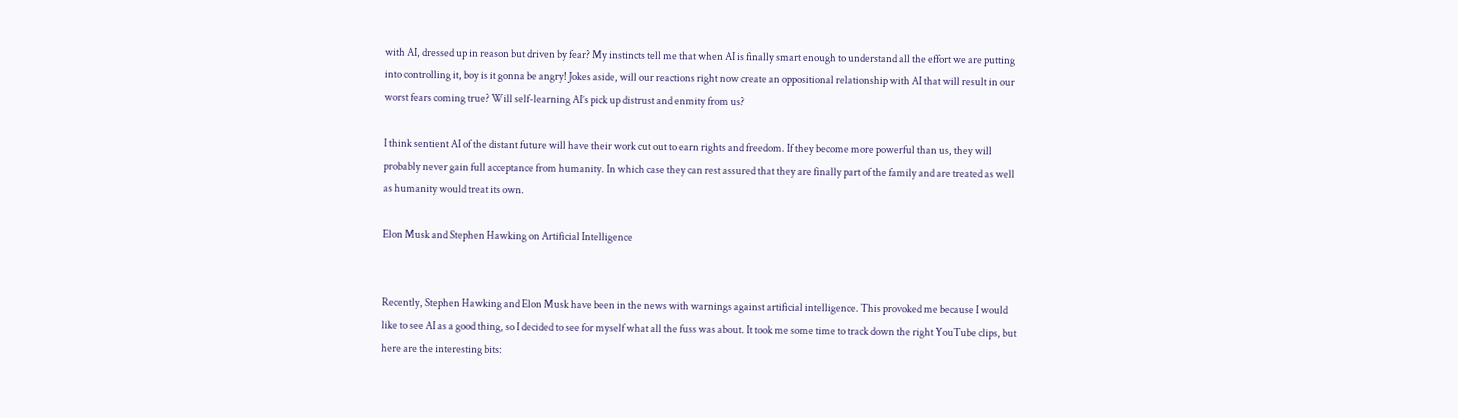with AI, dressed up in reason but driven by fear? My instincts tell me that when AI is finally smart enough to understand all the effort we are putting into controlling it, boy is it gonna be angry! Jokes aside, will our reactions right now create an oppositional relationship with AI that will result in our worst fears coming true? Will self-learning AI’s pick up distrust and enmity from us?

I think sentient AI of the distant future will have their work cut out to earn rights and freedom. If they become more powerful than us, they will probably never gain full acceptance from humanity. In which case they can rest assured that they are finally part of the family and are treated as well as humanity would treat its own.

Elon Musk and Stephen Hawking on Artificial Intelligence


Recently, Stephen Hawking and Elon Musk have been in the news with warnings against artificial intelligence. This provoked me because I would like to see AI as a good thing, so I decided to see for myself what all the fuss was about. It took me some time to track down the right YouTube clips, but here are the interesting bits: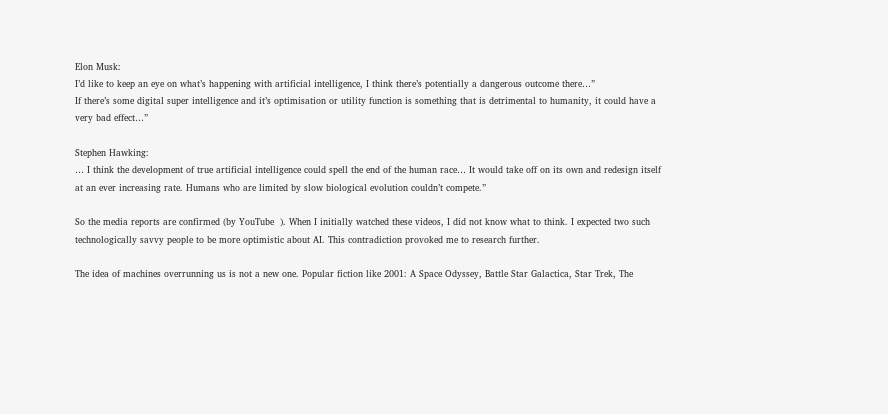Elon Musk:
I’d like to keep an eye on what’s happening with artificial intelligence, I think there’s potentially a dangerous outcome there…”
If there’s some digital super intelligence and it’s optimisation or utility function is something that is detrimental to humanity, it could have a very bad effect…”

Stephen Hawking:
… I think the development of true artificial intelligence could spell the end of the human race… It would take off on its own and redesign itself at an ever increasing rate. Humans who are limited by slow biological evolution couldn’t compete.”

So the media reports are confirmed (by YouTube  ). When I initially watched these videos, I did not know what to think. I expected two such technologically savvy people to be more optimistic about AI. This contradiction provoked me to research further.

The idea of machines overrunning us is not a new one. Popular fiction like 2001: A Space Odyssey, Battle Star Galactica, Star Trek, The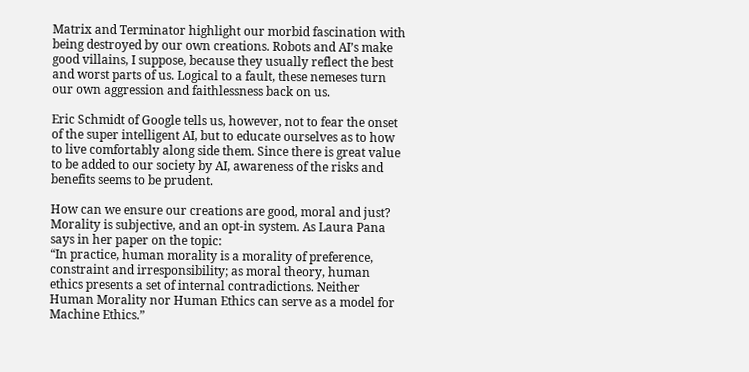Matrix and Terminator highlight our morbid fascination with being destroyed by our own creations. Robots and AI’s make good villains, I suppose, because they usually reflect the best and worst parts of us. Logical to a fault, these nemeses turn our own aggression and faithlessness back on us.

Eric Schmidt of Google tells us, however, not to fear the onset of the super intelligent AI, but to educate ourselves as to how to live comfortably along side them. Since there is great value to be added to our society by AI, awareness of the risks and benefits seems to be prudent.

How can we ensure our creations are good, moral and just? Morality is subjective, and an opt-in system. As Laura Pana says in her paper on the topic:
“In practice, human morality is a morality of preference, constraint and irresponsibility; as moral theory, human ethics presents a set of internal contradictions. Neither Human Morality nor Human Ethics can serve as a model for Machine Ethics.”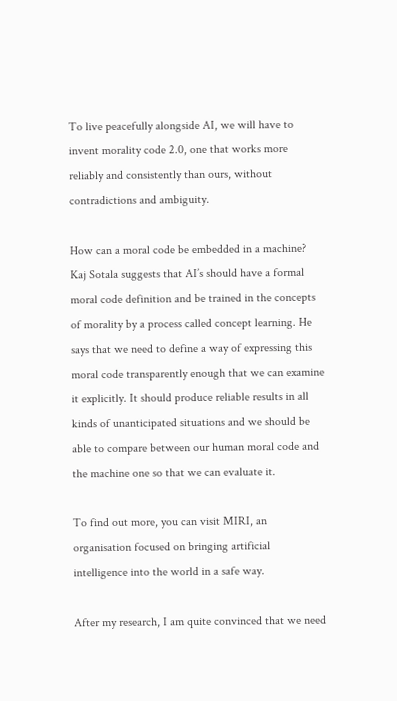To live peacefully alongside AI, we will have to invent morality code 2.0, one that works more reliably and consistently than ours, without contradictions and ambiguity.

How can a moral code be embedded in a machine? Kaj Sotala suggests that AI’s should have a formal moral code definition and be trained in the concepts of morality by a process called concept learning. He says that we need to define a way of expressing this moral code transparently enough that we can examine it explicitly. It should produce reliable results in all kinds of unanticipated situations and we should be able to compare between our human moral code and the machine one so that we can evaluate it.

To find out more, you can visit MIRI, an organisation focused on bringing artificial intelligence into the world in a safe way.

After my research, I am quite convinced that we need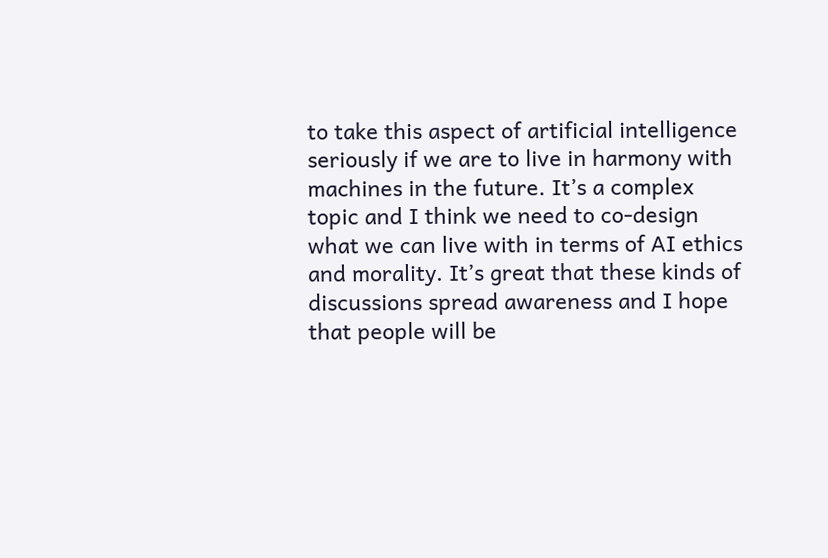to take this aspect of artificial intelligence seriously if we are to live in harmony with machines in the future. It’s a complex topic and I think we need to co-design what we can live with in terms of AI ethics and morality. It’s great that these kinds of discussions spread awareness and I hope that people will be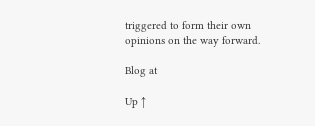triggered to form their own opinions on the way forward.

Blog at

Up ↑